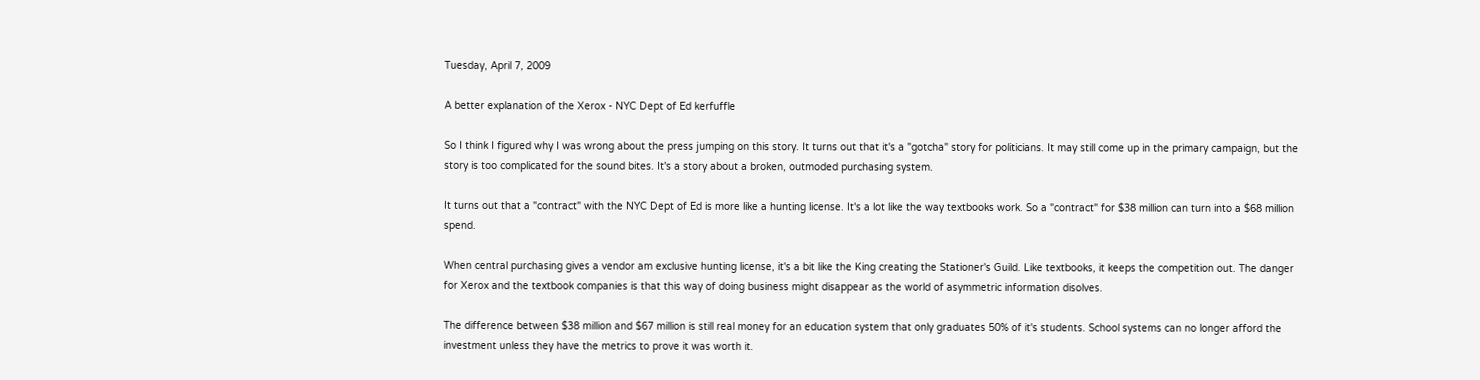Tuesday, April 7, 2009

A better explanation of the Xerox - NYC Dept of Ed kerfuffle

So I think I figured why I was wrong about the press jumping on this story. It turns out that it's a "gotcha" story for politicians. It may still come up in the primary campaign, but the story is too complicated for the sound bites. It's a story about a broken, outmoded purchasing system.

It turns out that a "contract" with the NYC Dept of Ed is more like a hunting license. It's a lot like the way textbooks work. So a "contract" for $38 million can turn into a $68 million spend.

When central purchasing gives a vendor am exclusive hunting license, it's a bit like the King creating the Stationer's Guild. Like textbooks, it keeps the competition out. The danger for Xerox and the textbook companies is that this way of doing business might disappear as the world of asymmetric information disolves.

The difference between $38 million and $67 million is still real money for an education system that only graduates 50% of it's students. School systems can no longer afford the investment unless they have the metrics to prove it was worth it.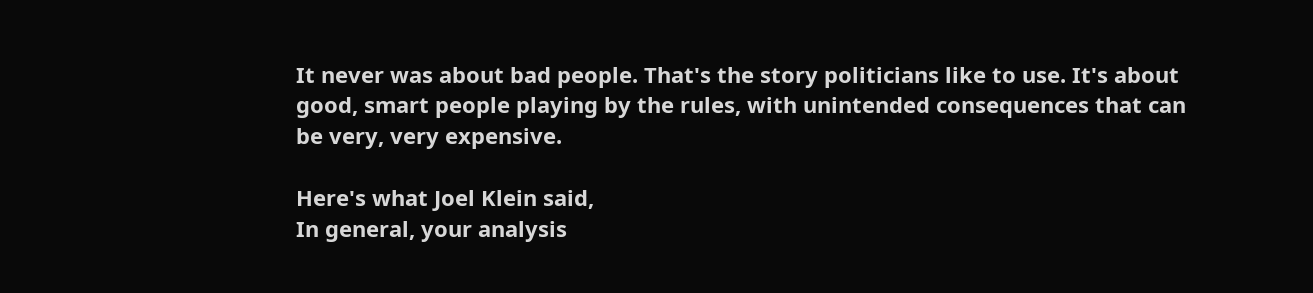It never was about bad people. That's the story politicians like to use. It's about good, smart people playing by the rules, with unintended consequences that can be very, very expensive.

Here's what Joel Klein said,
In general, your analysis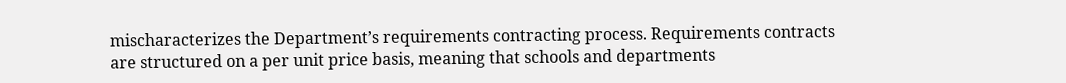mischaracterizes the Department’s requirements contracting process. Requirements contracts are structured on a per unit price basis, meaning that schools and departments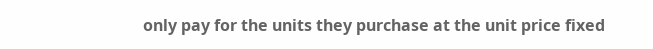only pay for the units they purchase at the unit price fixed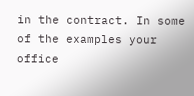in the contract. In some of the examples your office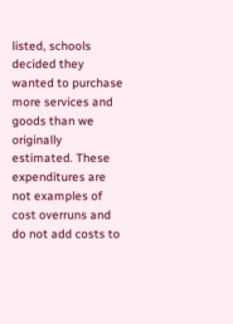listed, schools decided they wanted to purchase more services and goods than we originally estimated. These expenditures are not examples of cost overruns and do not add costs to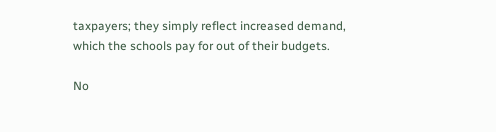taxpayers; they simply reflect increased demand, which the schools pay for out of their budgets.

No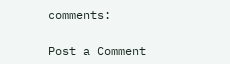comments:

Post a Comment